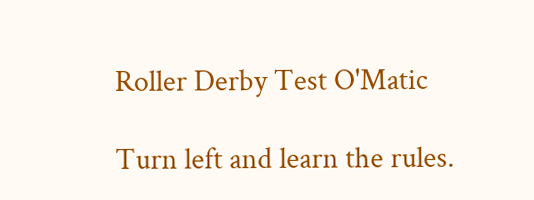Roller Derby Test O'Matic

Turn left and learn the rules.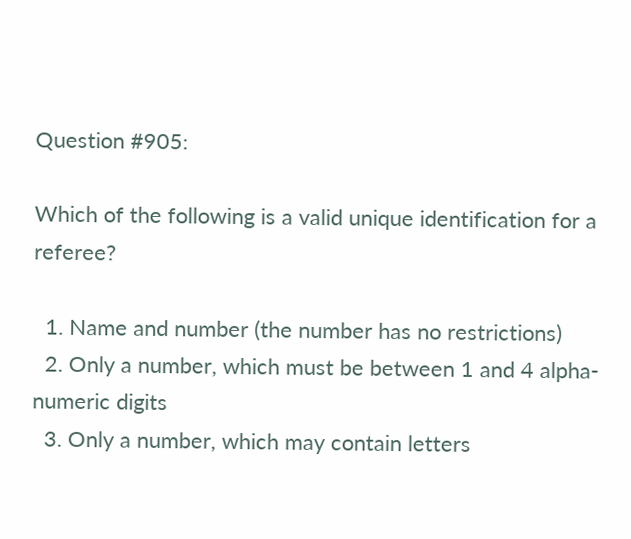Question #905:

Which of the following is a valid unique identification for a referee?

  1. Name and number (the number has no restrictions)
  2. Only a number, which must be between 1 and 4 alpha-numeric digits
  3. Only a number, which may contain letters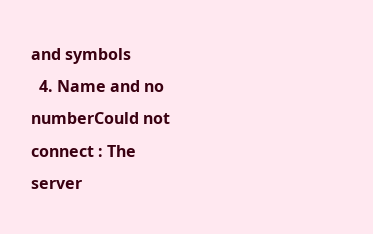and symbols
  4. Name and no numberCould not connect : The server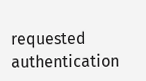requested authentication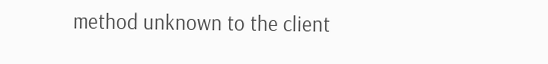method unknown to the client